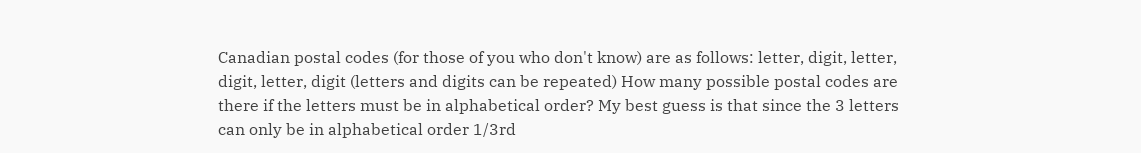Canadian postal codes (for those of you who don't know) are as follows: letter, digit, letter, digit, letter, digit (letters and digits can be repeated) How many possible postal codes are there if the letters must be in alphabetical order? My best guess is that since the 3 letters can only be in alphabetical order 1/3rd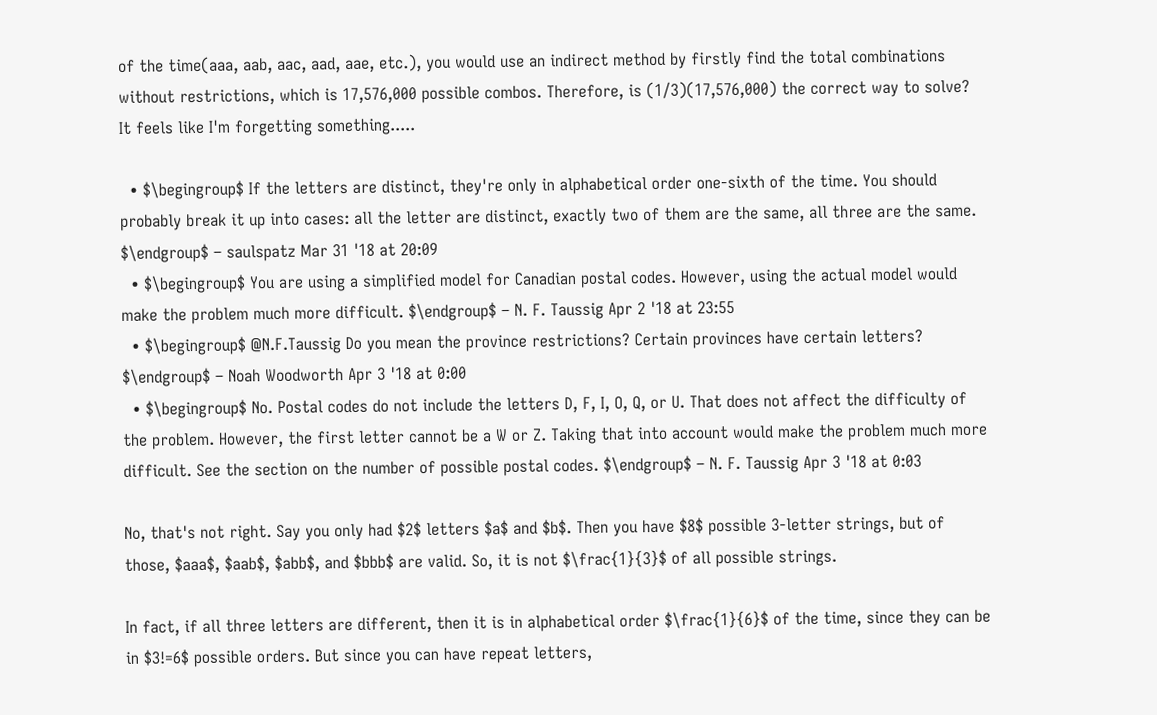of the time(aaa, aab, aac, aad, aae, etc.), you would use an indirect method by firstly find the total combinations without restrictions, which is 17,576,000 possible combos. Therefore, is (1/3)(17,576,000) the correct way to solve? It feels like I'm forgetting something.....

  • $\begingroup$ If the letters are distinct, they're only in alphabetical order one-sixth of the time. You should probably break it up into cases: all the letter are distinct, exactly two of them are the same, all three are the same. $\endgroup$ – saulspatz Mar 31 '18 at 20:09
  • $\begingroup$ You are using a simplified model for Canadian postal codes. However, using the actual model would make the problem much more difficult. $\endgroup$ – N. F. Taussig Apr 2 '18 at 23:55
  • $\begingroup$ @N.F.Taussig Do you mean the province restrictions? Certain provinces have certain letters? $\endgroup$ – Noah Woodworth Apr 3 '18 at 0:00
  • $\begingroup$ No. Postal codes do not include the letters D, F, I, O, Q, or U. That does not affect the difficulty of the problem. However, the first letter cannot be a W or Z. Taking that into account would make the problem much more difficult. See the section on the number of possible postal codes. $\endgroup$ – N. F. Taussig Apr 3 '18 at 0:03

No, that's not right. Say you only had $2$ letters $a$ and $b$. Then you have $8$ possible 3-letter strings, but of those, $aaa$, $aab$, $abb$, and $bbb$ are valid. So, it is not $\frac{1}{3}$ of all possible strings.

In fact, if all three letters are different, then it is in alphabetical order $\frac{1}{6}$ of the time, since they can be in $3!=6$ possible orders. But since you can have repeat letters,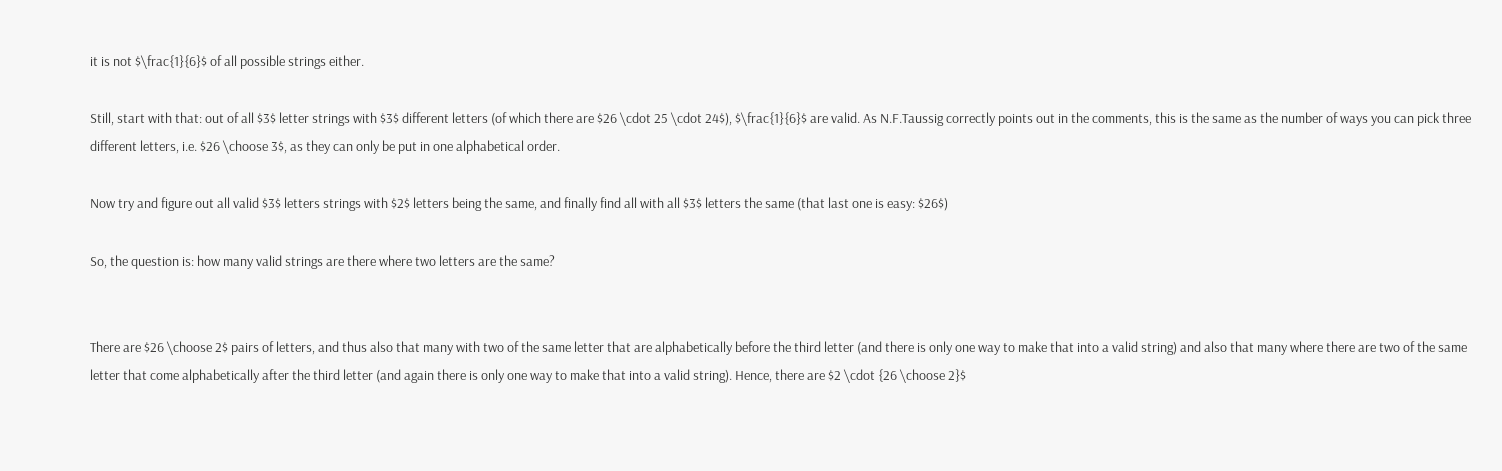it is not $\frac{1}{6}$ of all possible strings either.

Still, start with that: out of all $3$ letter strings with $3$ different letters (of which there are $26 \cdot 25 \cdot 24$), $\frac{1}{6}$ are valid. As N.F.Taussig correctly points out in the comments, this is the same as the number of ways you can pick three different letters, i.e. $26 \choose 3$, as they can only be put in one alphabetical order.

Now try and figure out all valid $3$ letters strings with $2$ letters being the same, and finally find all with all $3$ letters the same (that last one is easy: $26$)

So, the question is: how many valid strings are there where two letters are the same?


There are $26 \choose 2$ pairs of letters, and thus also that many with two of the same letter that are alphabetically before the third letter (and there is only one way to make that into a valid string) and also that many where there are two of the same letter that come alphabetically after the third letter (and again there is only one way to make that into a valid string). Hence, there are $2 \cdot {26 \choose 2}$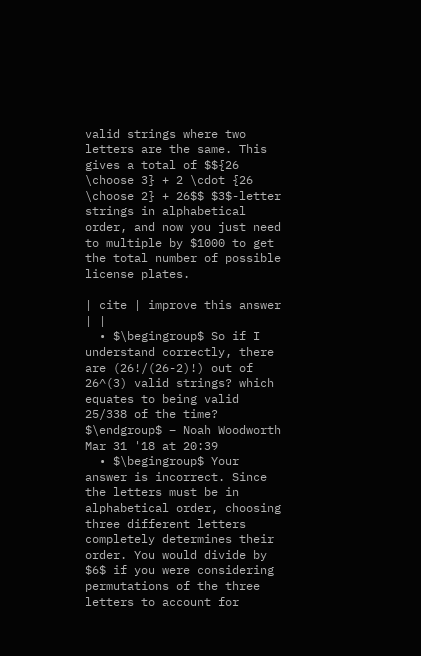valid strings where two letters are the same. This gives a total of $${26 \choose 3} + 2 \cdot {26 \choose 2} + 26$$ $3$-letter strings in alphabetical order, and now you just need to multiple by $1000 to get the total number of possible license plates.

| cite | improve this answer | |
  • $\begingroup$ So if I understand correctly, there are (26!/(26-2)!) out of 26^(3) valid strings? which equates to being valid 25/338 of the time? $\endgroup$ – Noah Woodworth Mar 31 '18 at 20:39
  • $\begingroup$ Your answer is incorrect. Since the letters must be in alphabetical order, choosing three different letters completely determines their order. You would divide by $6$ if you were considering permutations of the three letters to account for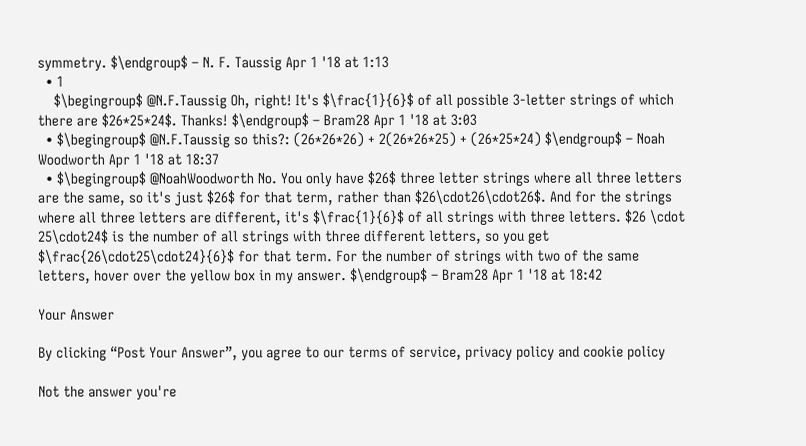symmetry. $\endgroup$ – N. F. Taussig Apr 1 '18 at 1:13
  • 1
    $\begingroup$ @N.F.Taussig Oh, right! It's $\frac{1}{6}$ of all possible 3-letter strings of which there are $26*25*24$. Thanks! $\endgroup$ – Bram28 Apr 1 '18 at 3:03
  • $\begingroup$ @N.F.Taussig so this?: (26*26*26) + 2(26*26*25) + (26*25*24) $\endgroup$ – Noah Woodworth Apr 1 '18 at 18:37
  • $\begingroup$ @NoahWoodworth No. You only have $26$ three letter strings where all three letters are the same, so it's just $26$ for that term, rather than $26\cdot26\cdot26$. And for the strings where all three letters are different, it's $\frac{1}{6}$ of all strings with three letters. $26 \cdot 25\cdot24$ is the number of all strings with three different letters, so you get $\frac{26\cdot25\cdot24}{6}$ for that term. For the number of strings with two of the same letters, hover over the yellow box in my answer. $\endgroup$ – Bram28 Apr 1 '18 at 18:42

Your Answer

By clicking “Post Your Answer”, you agree to our terms of service, privacy policy and cookie policy

Not the answer you're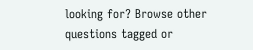looking for? Browse other questions tagged or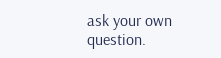ask your own question.